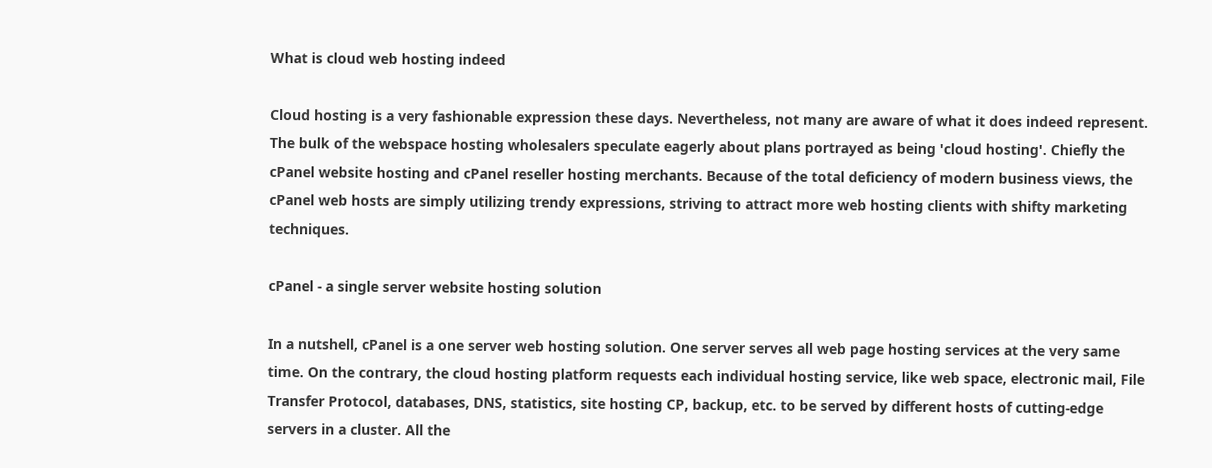What is cloud web hosting indeed

Cloud hosting is a very fashionable expression these days. Nevertheless, not many are aware of what it does indeed represent. The bulk of the webspace hosting wholesalers speculate eagerly about plans portrayed as being 'cloud hosting'. Chiefly the cPanel website hosting and cPanel reseller hosting merchants. Because of the total deficiency of modern business views, the cPanel web hosts are simply utilizing trendy expressions, striving to attract more web hosting clients with shifty marketing techniques.

cPanel - a single server website hosting solution

In a nutshell, cPanel is a one server web hosting solution. One server serves all web page hosting services at the very same time. On the contrary, the cloud hosting platform requests each individual hosting service, like web space, electronic mail, File Transfer Protocol, databases, DNS, statistics, site hosting CP, backup, etc. to be served by different hosts of cutting-edge servers in a cluster. All the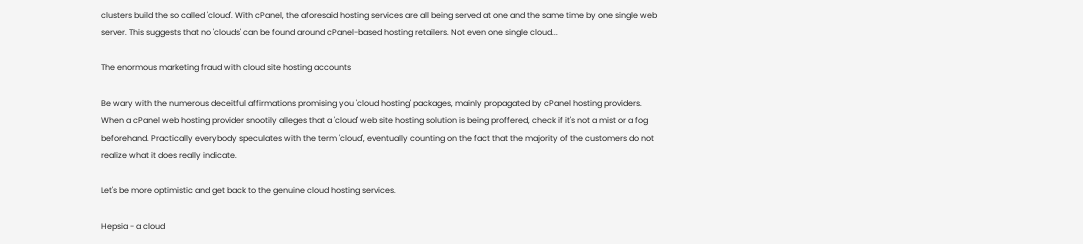clusters build the so called 'cloud'. With cPanel, the aforesaid hosting services are all being served at one and the same time by one single web server. This suggests that no 'clouds' can be found around cPanel-based hosting retailers. Not even one single cloud...

The enormous marketing fraud with cloud site hosting accounts

Be wary with the numerous deceitful affirmations promising you 'cloud hosting' packages, mainly propagated by cPanel hosting providers. When a cPanel web hosting provider snootily alleges that a 'cloud' web site hosting solution is being proffered, check if it's not a mist or a fog beforehand. Practically everybody speculates with the term 'cloud', eventually counting on the fact that the majority of the customers do not realize what it does really indicate.

Let's be more optimistic and get back to the genuine cloud hosting services.

Hepsia - a cloud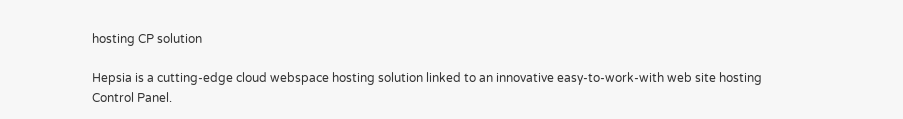hosting CP solution

Hepsia is a cutting-edge cloud webspace hosting solution linked to an innovative easy-to-work-with web site hosting Control Panel.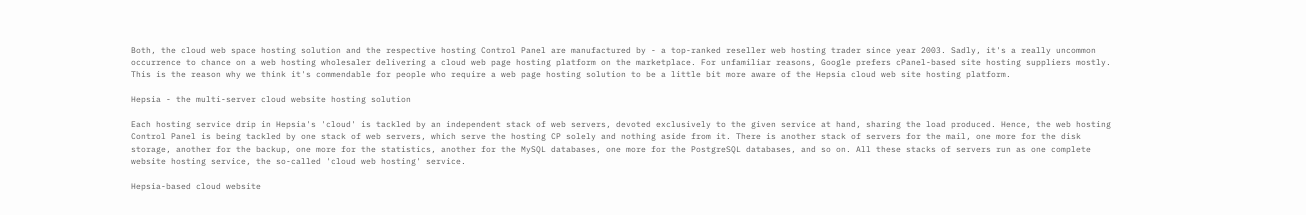Both, the cloud web space hosting solution and the respective hosting Control Panel are manufactured by - a top-ranked reseller web hosting trader since year 2003. Sadly, it's a really uncommon occurrence to chance on a web hosting wholesaler delivering a cloud web page hosting platform on the marketplace. For unfamiliar reasons, Google prefers cPanel-based site hosting suppliers mostly. This is the reason why we think it's commendable for people who require a web page hosting solution to be a little bit more aware of the Hepsia cloud web site hosting platform.

Hepsia - the multi-server cloud website hosting solution

Each hosting service drip in Hepsia's 'cloud' is tackled by an independent stack of web servers, devoted exclusively to the given service at hand, sharing the load produced. Hence, the web hosting Control Panel is being tackled by one stack of web servers, which serve the hosting CP solely and nothing aside from it. There is another stack of servers for the mail, one more for the disk storage, another for the backup, one more for the statistics, another for the MySQL databases, one more for the PostgreSQL databases, and so on. All these stacks of servers run as one complete website hosting service, the so-called 'cloud web hosting' service.

Hepsia-based cloud website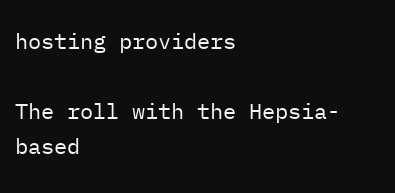hosting providers

The roll with the Hepsia-based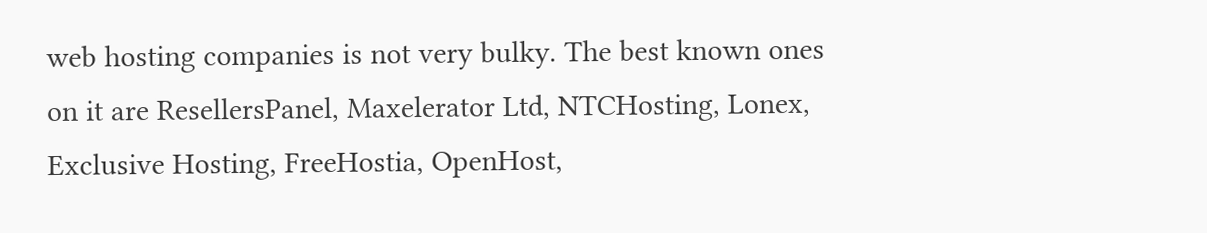web hosting companies is not very bulky. The best known ones on it are ResellersPanel, Maxelerator Ltd, NTCHosting, Lonex, Exclusive Hosting, FreeHostia, OpenHost,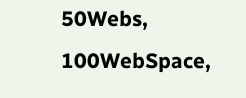50Webs, 100WebSpace,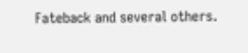Fateback and several others.